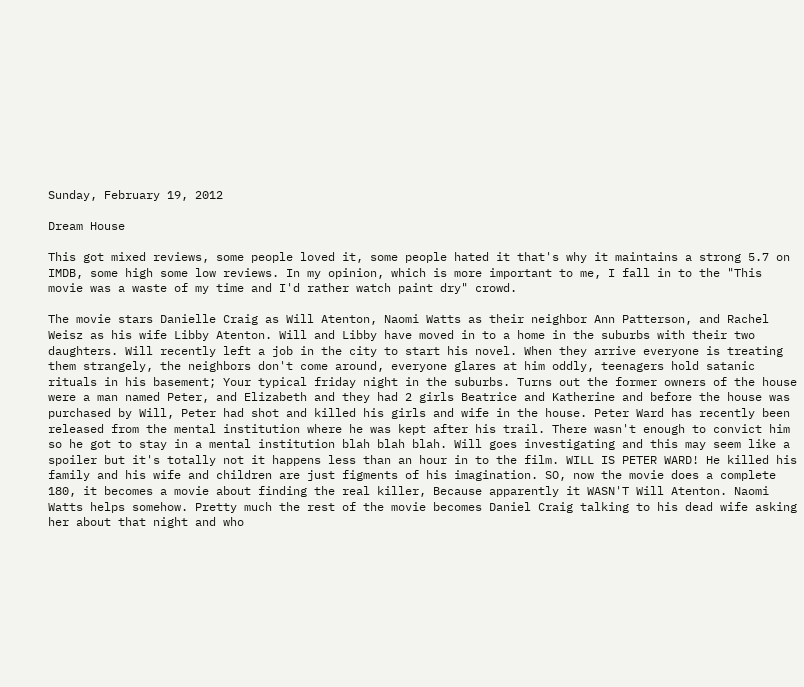Sunday, February 19, 2012

Dream House

This got mixed reviews, some people loved it, some people hated it that's why it maintains a strong 5.7 on IMDB, some high some low reviews. In my opinion, which is more important to me, I fall in to the "This movie was a waste of my time and I'd rather watch paint dry" crowd.

The movie stars Danielle Craig as Will Atenton, Naomi Watts as their neighbor Ann Patterson, and Rachel Weisz as his wife Libby Atenton. Will and Libby have moved in to a home in the suburbs with their two daughters. Will recently left a job in the city to start his novel. When they arrive everyone is treating them strangely, the neighbors don't come around, everyone glares at him oddly, teenagers hold satanic rituals in his basement; Your typical friday night in the suburbs. Turns out the former owners of the house were a man named Peter, and Elizabeth and they had 2 girls Beatrice and Katherine and before the house was purchased by Will, Peter had shot and killed his girls and wife in the house. Peter Ward has recently been released from the mental institution where he was kept after his trail. There wasn't enough to convict him so he got to stay in a mental institution blah blah blah. Will goes investigating and this may seem like a spoiler but it's totally not it happens less than an hour in to the film. WILL IS PETER WARD! He killed his family and his wife and children are just figments of his imagination. SO, now the movie does a complete 180, it becomes a movie about finding the real killer, Because apparently it WASN'T Will Atenton. Naomi Watts helps somehow. Pretty much the rest of the movie becomes Daniel Craig talking to his dead wife asking her about that night and who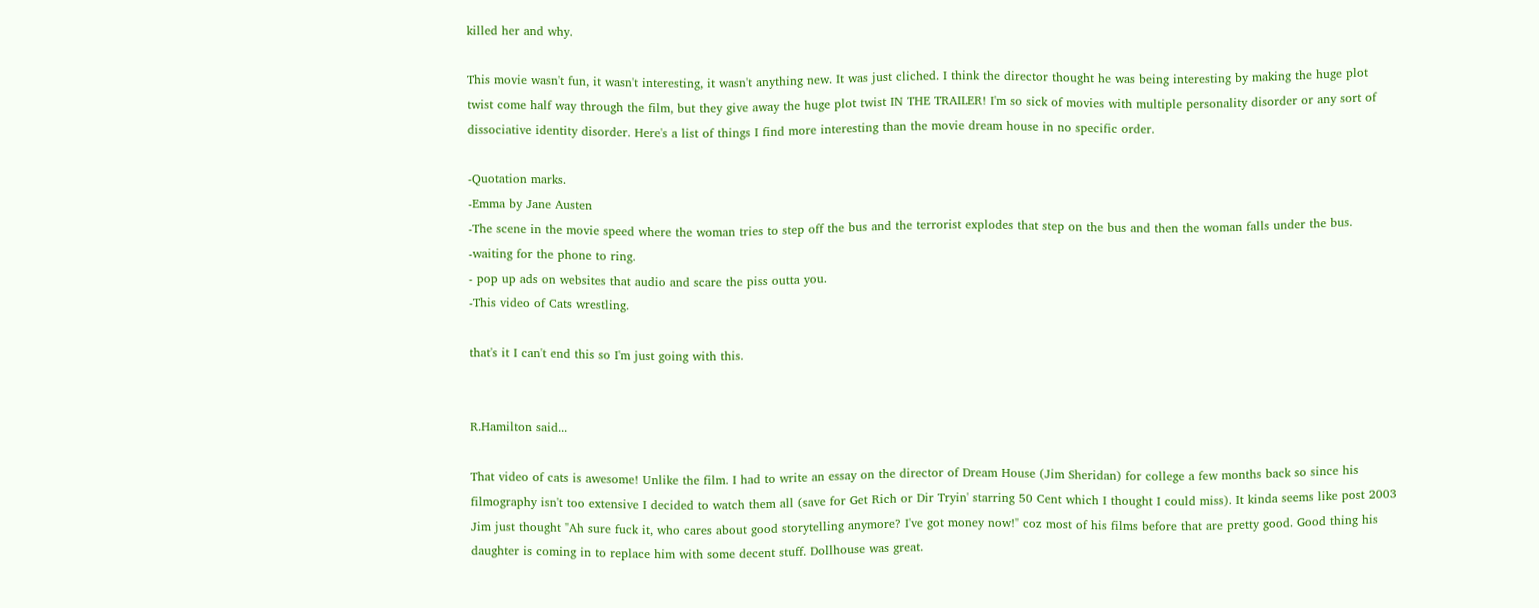killed her and why.

This movie wasn't fun, it wasn't interesting, it wasn't anything new. It was just cliched. I think the director thought he was being interesting by making the huge plot twist come half way through the film, but they give away the huge plot twist IN THE TRAILER! I'm so sick of movies with multiple personality disorder or any sort of dissociative identity disorder. Here's a list of things I find more interesting than the movie dream house in no specific order.

-Quotation marks.
-Emma by Jane Austen
-The scene in the movie speed where the woman tries to step off the bus and the terrorist explodes that step on the bus and then the woman falls under the bus.
-waiting for the phone to ring.
- pop up ads on websites that audio and scare the piss outta you.
-This video of Cats wrestling.

that's it I can't end this so I'm just going with this.


R.Hamilton said...

That video of cats is awesome! Unlike the film. I had to write an essay on the director of Dream House (Jim Sheridan) for college a few months back so since his filmography isn't too extensive I decided to watch them all (save for Get Rich or Dir Tryin' starring 50 Cent which I thought I could miss). It kinda seems like post 2003 Jim just thought "Ah sure fuck it, who cares about good storytelling anymore? I've got money now!" coz most of his films before that are pretty good. Good thing his daughter is coming in to replace him with some decent stuff. Dollhouse was great.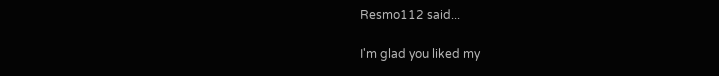Resmo112 said...

I'm glad you liked my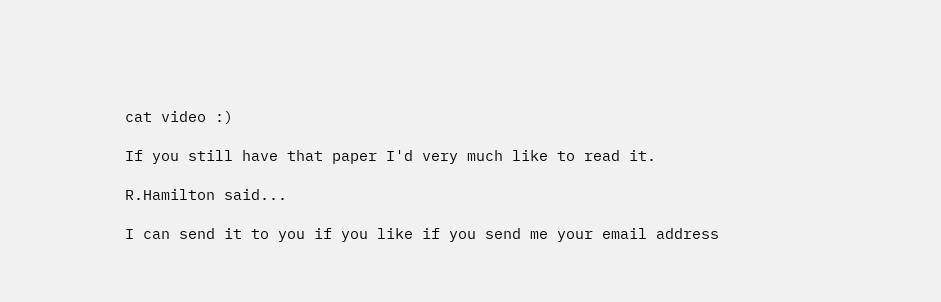cat video :)

If you still have that paper I'd very much like to read it.

R.Hamilton said...

I can send it to you if you like if you send me your email address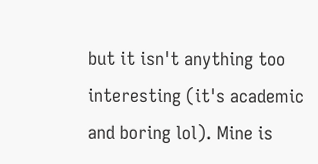but it isn't anything too interesting (it's academic and boring lol). Mine is